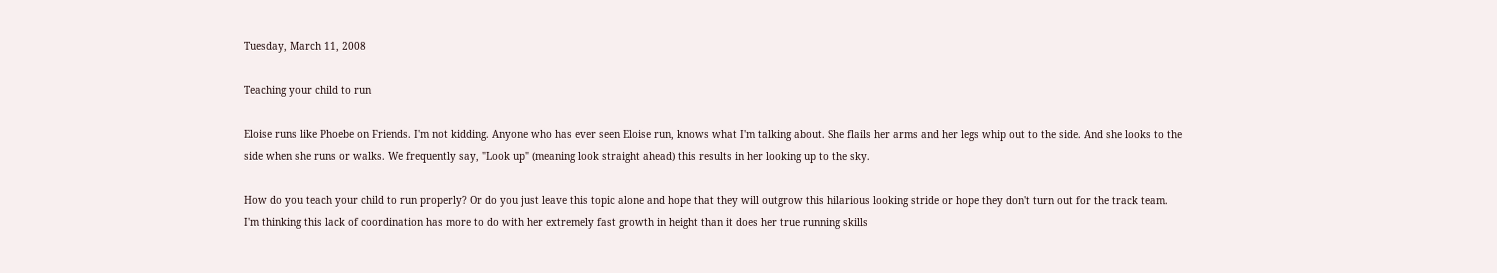Tuesday, March 11, 2008

Teaching your child to run

Eloise runs like Phoebe on Friends. I'm not kidding. Anyone who has ever seen Eloise run, knows what I'm talking about. She flails her arms and her legs whip out to the side. And she looks to the side when she runs or walks. We frequently say, "Look up" (meaning look straight ahead) this results in her looking up to the sky.

How do you teach your child to run properly? Or do you just leave this topic alone and hope that they will outgrow this hilarious looking stride or hope they don't turn out for the track team. I'm thinking this lack of coordination has more to do with her extremely fast growth in height than it does her true running skills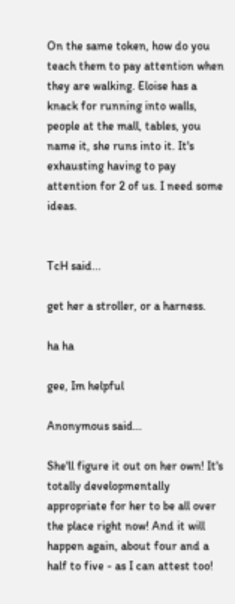On the same token, how do you teach them to pay attention when they are walking. Eloise has a knack for running into walls, people at the mall, tables, you name it, she runs into it. It's exhausting having to pay attention for 2 of us. I need some ideas.


TcH said...

get her a stroller, or a harness.

ha ha

gee, Im helpful

Anonymous said...

She'll figure it out on her own! It's totally developmentally appropriate for her to be all over the place right now! And it will happen again, about four and a half to five - as I can attest too!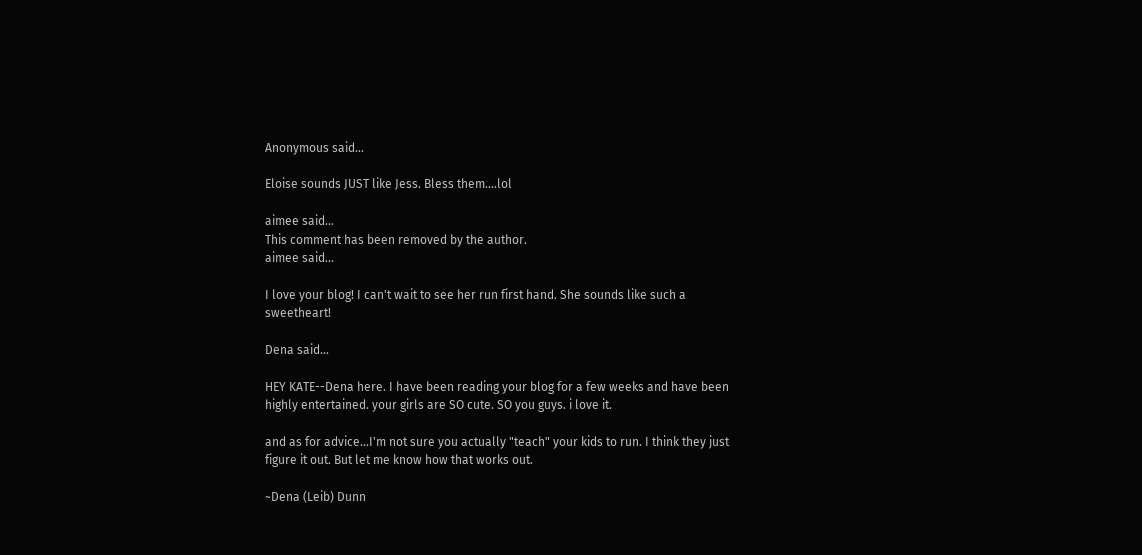Anonymous said...

Eloise sounds JUST like Jess. Bless them....lol

aimee said...
This comment has been removed by the author.
aimee said...

I love your blog! I can't wait to see her run first hand. She sounds like such a sweetheart!

Dena said...

HEY KATE--Dena here. I have been reading your blog for a few weeks and have been highly entertained. your girls are SO cute. SO you guys. i love it.

and as for advice...I'm not sure you actually "teach" your kids to run. I think they just figure it out. But let me know how that works out.

~Dena (Leib) Dunn